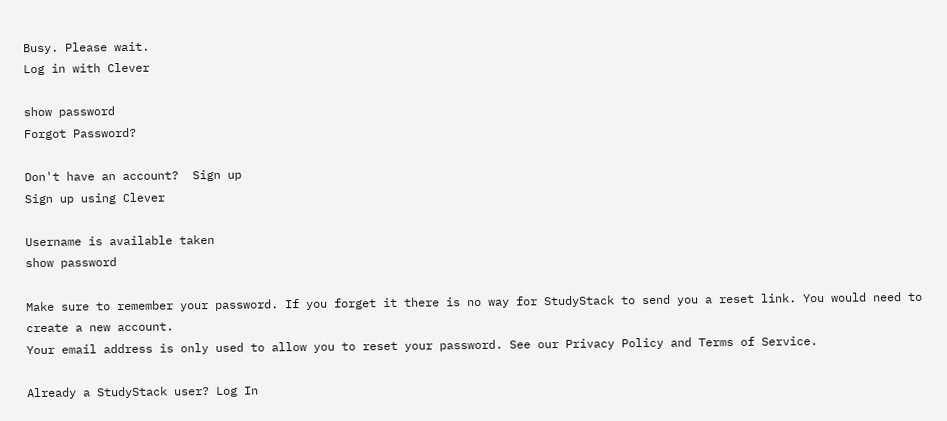Busy. Please wait.
Log in with Clever

show password
Forgot Password?

Don't have an account?  Sign up
Sign up using Clever

Username is available taken
show password

Make sure to remember your password. If you forget it there is no way for StudyStack to send you a reset link. You would need to create a new account.
Your email address is only used to allow you to reset your password. See our Privacy Policy and Terms of Service.

Already a StudyStack user? Log In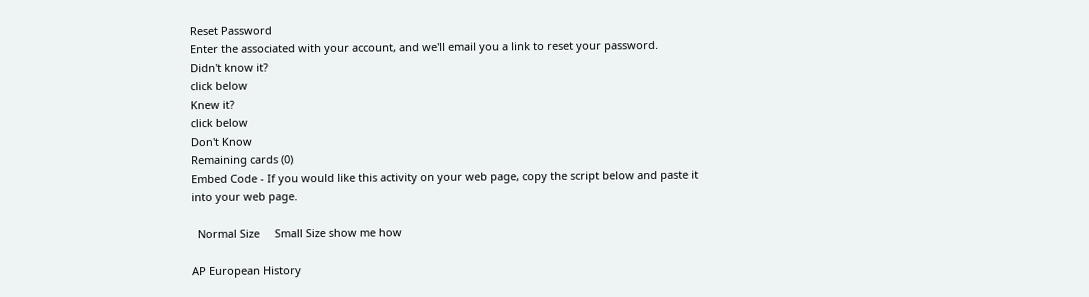Reset Password
Enter the associated with your account, and we'll email you a link to reset your password.
Didn't know it?
click below
Knew it?
click below
Don't Know
Remaining cards (0)
Embed Code - If you would like this activity on your web page, copy the script below and paste it into your web page.

  Normal Size     Small Size show me how

AP European History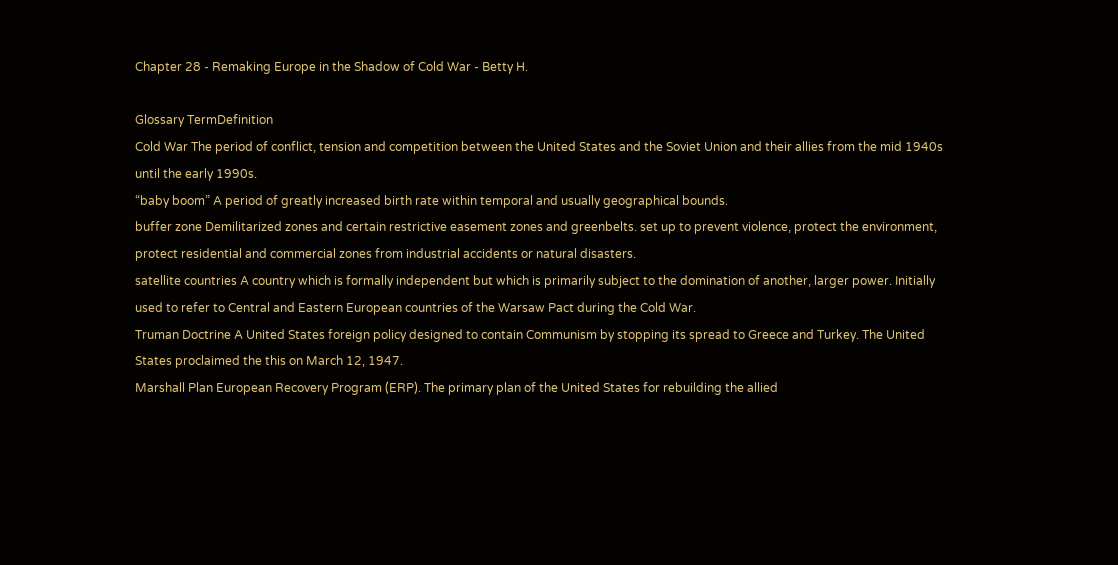Chapter 28 - Remaking Europe in the Shadow of Cold War - Betty H.

Glossary TermDefinition
Cold War The period of conflict, tension and competition between the United States and the Soviet Union and their allies from the mid 1940s until the early 1990s.
“baby boom” A period of greatly increased birth rate within temporal and usually geographical bounds.
buffer zone Demilitarized zones and certain restrictive easement zones and greenbelts. set up to prevent violence, protect the environment, protect residential and commercial zones from industrial accidents or natural disasters.
satellite countries A country which is formally independent but which is primarily subject to the domination of another, larger power. Initially used to refer to Central and Eastern European countries of the Warsaw Pact during the Cold War.
Truman Doctrine A United States foreign policy designed to contain Communism by stopping its spread to Greece and Turkey. The United States proclaimed the this on March 12, 1947.
Marshall Plan European Recovery Program (ERP). The primary plan of the United States for rebuilding the allied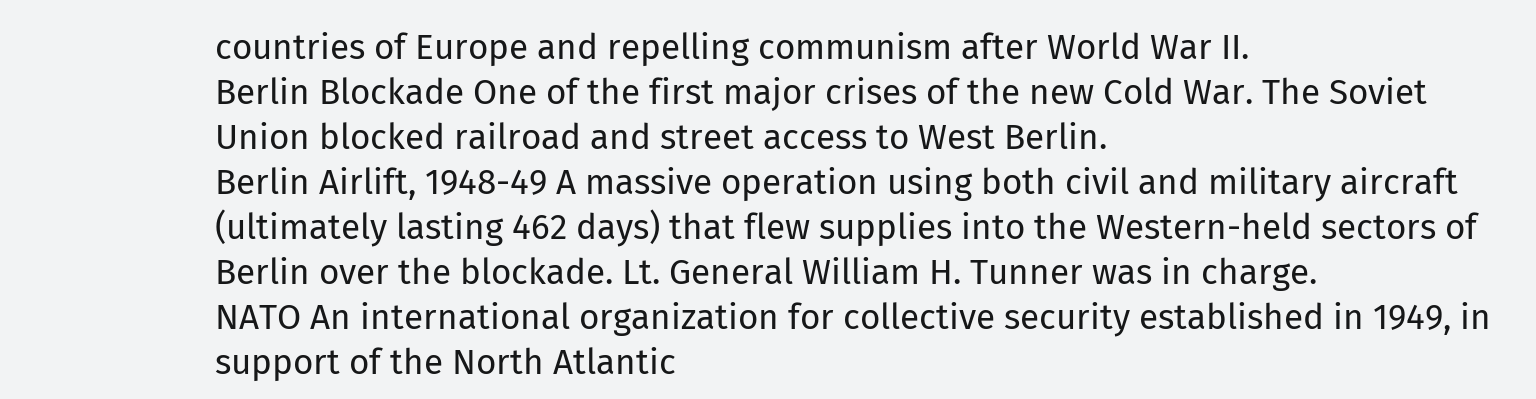countries of Europe and repelling communism after World War II.
Berlin Blockade One of the first major crises of the new Cold War. The Soviet Union blocked railroad and street access to West Berlin.
Berlin Airlift, 1948-49 A massive operation using both civil and military aircraft (ultimately lasting 462 days) that flew supplies into the Western-held sectors of Berlin over the blockade. Lt. General William H. Tunner was in charge.
NATO An international organization for collective security established in 1949, in support of the North Atlantic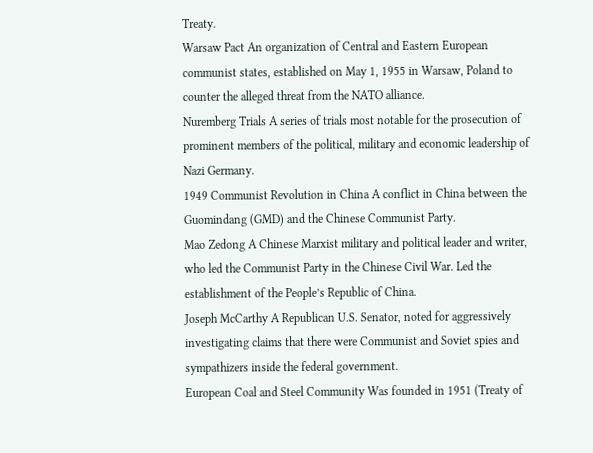Treaty.
Warsaw Pact An organization of Central and Eastern European communist states, established on May 1, 1955 in Warsaw, Poland to counter the alleged threat from the NATO alliance.
Nuremberg Trials A series of trials most notable for the prosecution of prominent members of the political, military and economic leadership of Nazi Germany.
1949 Communist Revolution in China A conflict in China between the Guomindang (GMD) and the Chinese Communist Party.
Mao Zedong A Chinese Marxist military and political leader and writer, who led the Communist Party in the Chinese Civil War. Led the establishment of the People’s Republic of China.
Joseph McCarthy A Republican U.S. Senator, noted for aggressively investigating claims that there were Communist and Soviet spies and sympathizers inside the federal government.
European Coal and Steel Community Was founded in 1951 (Treaty of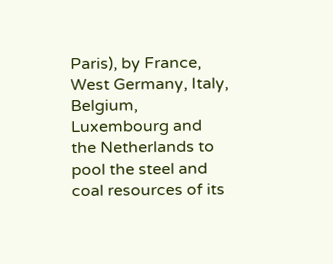Paris), by France, West Germany, Italy, Belgium, Luxembourg and the Netherlands to pool the steel and coal resources of its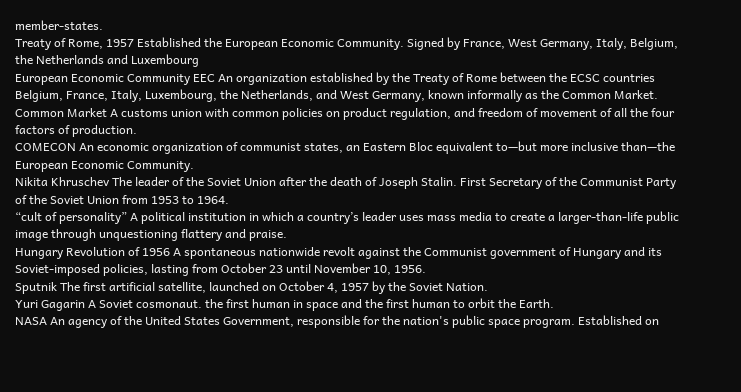member-states.
Treaty of Rome, 1957 Established the European Economic Community. Signed by France, West Germany, Italy, Belgium, the Netherlands and Luxembourg
European Economic Community EEC An organization established by the Treaty of Rome between the ECSC countries Belgium, France, Italy, Luxembourg, the Netherlands, and West Germany, known informally as the Common Market.
Common Market A customs union with common policies on product regulation, and freedom of movement of all the four factors of production.
COMECON An economic organization of communist states, an Eastern Bloc equivalent to—but more inclusive than—the European Economic Community.
Nikita Khruschev The leader of the Soviet Union after the death of Joseph Stalin. First Secretary of the Communist Party of the Soviet Union from 1953 to 1964.
“cult of personality” A political institution in which a country’s leader uses mass media to create a larger-than-life public image through unquestioning flattery and praise.
Hungary Revolution of 1956 A spontaneous nationwide revolt against the Communist government of Hungary and its Soviet-imposed policies, lasting from October 23 until November 10, 1956.
Sputnik The first artificial satellite, launched on October 4, 1957 by the Soviet Nation.
Yuri Gagarin A Soviet cosmonaut. the first human in space and the first human to orbit the Earth.
NASA An agency of the United States Government, responsible for the nation's public space program. Established on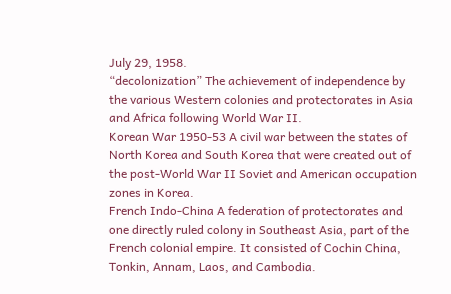July 29, 1958.
“decolonization” The achievement of independence by the various Western colonies and protectorates in Asia and Africa following World War II.
Korean War 1950-53 A civil war between the states of North Korea and South Korea that were created out of the post-World War II Soviet and American occupation zones in Korea.
French Indo-China A federation of protectorates and one directly ruled colony in Southeast Asia, part of the French colonial empire. It consisted of Cochin China, Tonkin, Annam, Laos, and Cambodia.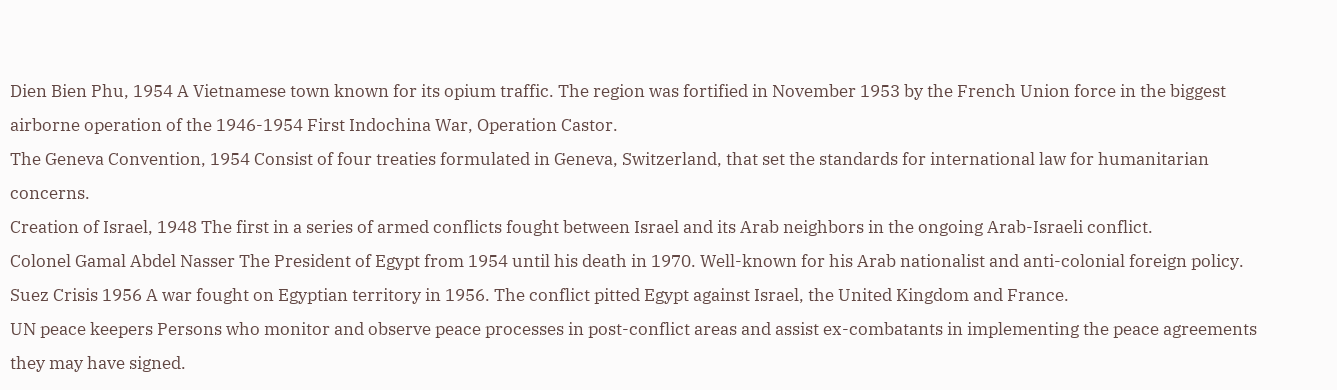Dien Bien Phu, 1954 A Vietnamese town known for its opium traffic. The region was fortified in November 1953 by the French Union force in the biggest airborne operation of the 1946-1954 First Indochina War, Operation Castor.
The Geneva Convention, 1954 Consist of four treaties formulated in Geneva, Switzerland, that set the standards for international law for humanitarian concerns.
Creation of Israel, 1948 The first in a series of armed conflicts fought between Israel and its Arab neighbors in the ongoing Arab-Israeli conflict.
Colonel Gamal Abdel Nasser The President of Egypt from 1954 until his death in 1970. Well-known for his Arab nationalist and anti-colonial foreign policy.
Suez Crisis 1956 A war fought on Egyptian territory in 1956. The conflict pitted Egypt against Israel, the United Kingdom and France.
UN peace keepers Persons who monitor and observe peace processes in post-conflict areas and assist ex-combatants in implementing the peace agreements they may have signed.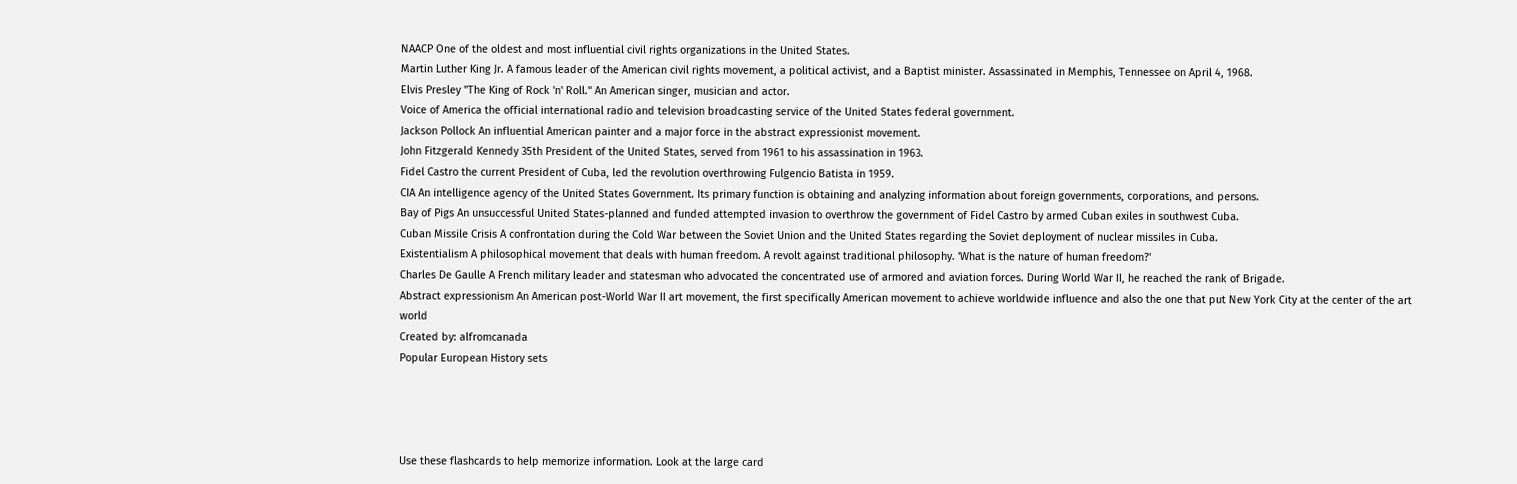NAACP One of the oldest and most influential civil rights organizations in the United States.
Martin Luther King Jr. A famous leader of the American civil rights movement, a political activist, and a Baptist minister. Assassinated in Memphis, Tennessee on April 4, 1968.
Elvis Presley "The King of Rock 'n' Roll." An American singer, musician and actor.
Voice of America the official international radio and television broadcasting service of the United States federal government.
Jackson Pollock An influential American painter and a major force in the abstract expressionist movement.
John Fitzgerald Kennedy 35th President of the United States, served from 1961 to his assassination in 1963.
Fidel Castro the current President of Cuba, led the revolution overthrowing Fulgencio Batista in 1959.
CIA An intelligence agency of the United States Government. Its primary function is obtaining and analyzing information about foreign governments, corporations, and persons.
Bay of Pigs An unsuccessful United States-planned and funded attempted invasion to overthrow the government of Fidel Castro by armed Cuban exiles in southwest Cuba.
Cuban Missile Crisis A confrontation during the Cold War between the Soviet Union and the United States regarding the Soviet deployment of nuclear missiles in Cuba.
Existentialism A philosophical movement that deals with human freedom. A revolt against traditional philosophy. 'What is the nature of human freedom?'
Charles De Gaulle A French military leader and statesman who advocated the concentrated use of armored and aviation forces. During World War II, he reached the rank of Brigade.
Abstract expressionism An American post-World War II art movement, the first specifically American movement to achieve worldwide influence and also the one that put New York City at the center of the art world
Created by: alfromcanada
Popular European History sets




Use these flashcards to help memorize information. Look at the large card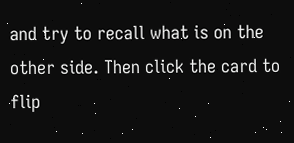and try to recall what is on the other side. Then click the card to flip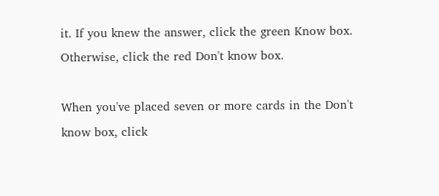it. If you knew the answer, click the green Know box. Otherwise, click the red Don't know box.

When you've placed seven or more cards in the Don't know box, click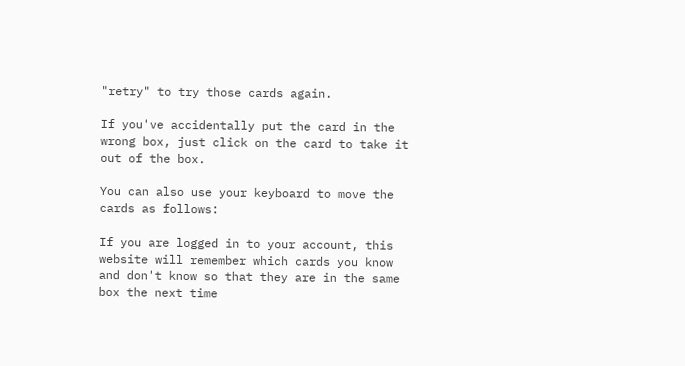"retry" to try those cards again.

If you've accidentally put the card in the wrong box, just click on the card to take it out of the box.

You can also use your keyboard to move the cards as follows:

If you are logged in to your account, this website will remember which cards you know and don't know so that they are in the same box the next time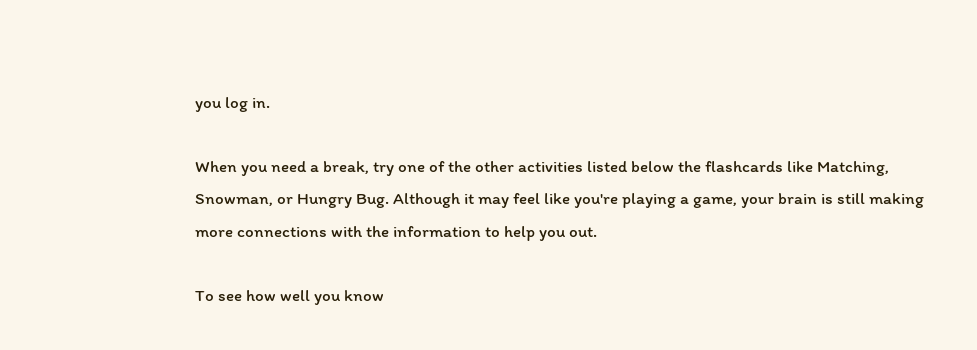you log in.

When you need a break, try one of the other activities listed below the flashcards like Matching, Snowman, or Hungry Bug. Although it may feel like you're playing a game, your brain is still making more connections with the information to help you out.

To see how well you know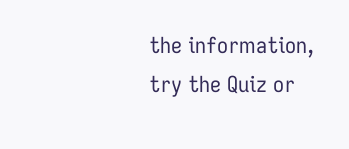the information, try the Quiz or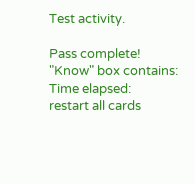Test activity.

Pass complete!
"Know" box contains:
Time elapsed:
restart all cards